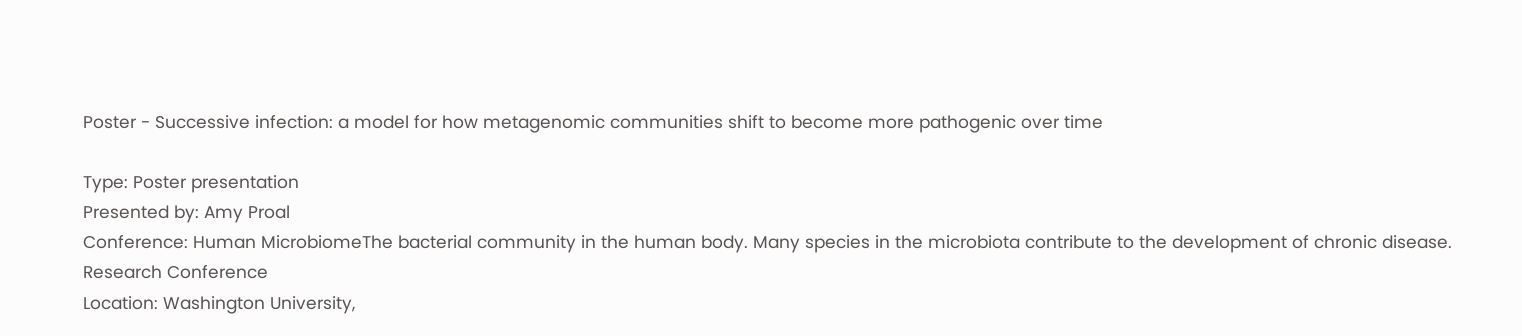Poster - Successive infection: a model for how metagenomic communities shift to become more pathogenic over time

Type: Poster presentation
Presented by: Amy Proal
Conference: Human MicrobiomeThe bacterial community in the human body. Many species in the microbiota contribute to the development of chronic disease. Research Conference
Location: Washington University,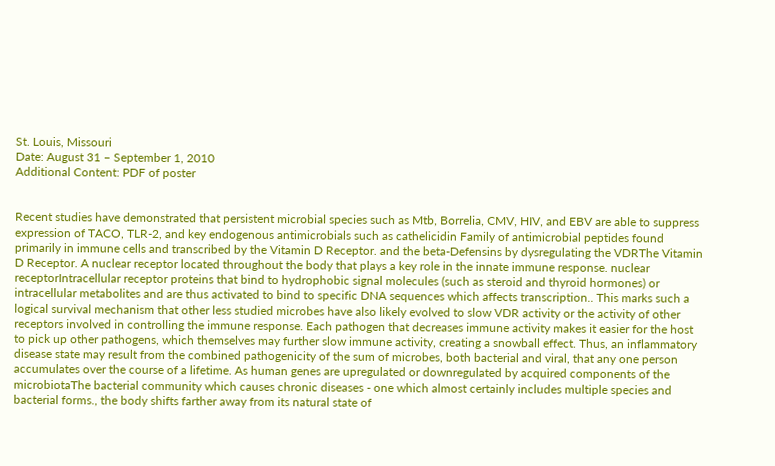St. Louis, Missouri
Date: August 31 – September 1, 2010
Additional Content: PDF of poster


Recent studies have demonstrated that persistent microbial species such as Mtb, Borrelia, CMV, HIV, and EBV are able to suppress expression of TACO, TLR-2, and key endogenous antimicrobials such as cathelicidin Family of antimicrobial peptides found primarily in immune cells and transcribed by the Vitamin D Receptor. and the beta-Defensins by dysregulating the VDRThe Vitamin D Receptor. A nuclear receptor located throughout the body that plays a key role in the innate immune response. nuclear receptorIntracellular receptor proteins that bind to hydrophobic signal molecules (such as steroid and thyroid hormones) or intracellular metabolites and are thus activated to bind to specific DNA sequences which affects transcription.. This marks such a logical survival mechanism that other less studied microbes have also likely evolved to slow VDR activity or the activity of other receptors involved in controlling the immune response. Each pathogen that decreases immune activity makes it easier for the host to pick up other pathogens, which themselves may further slow immune activity, creating a snowball effect. Thus, an inflammatory disease state may result from the combined pathogenicity of the sum of microbes, both bacterial and viral, that any one person accumulates over the course of a lifetime. As human genes are upregulated or downregulated by acquired components of the microbiotaThe bacterial community which causes chronic diseases - one which almost certainly includes multiple species and bacterial forms., the body shifts farther away from its natural state of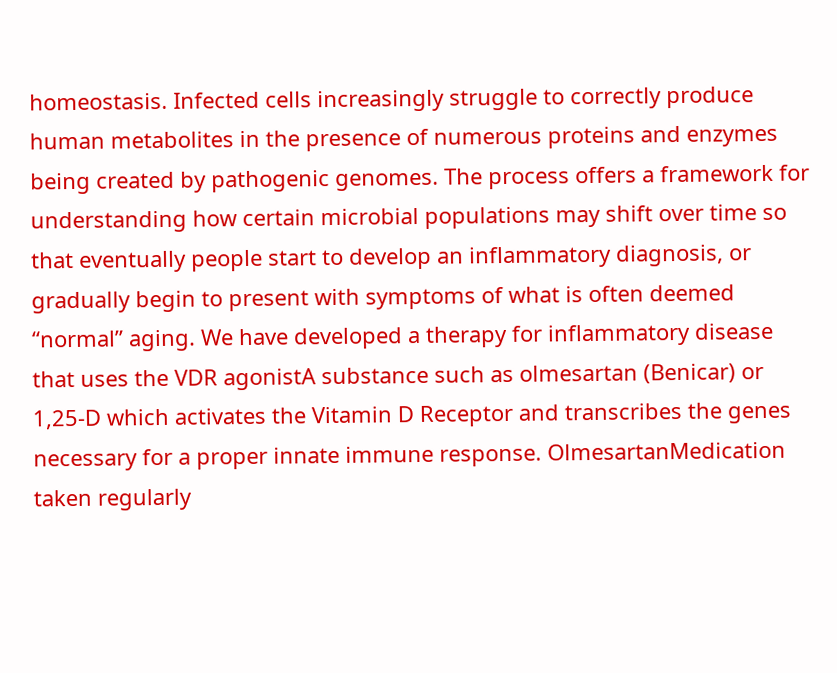homeostasis. Infected cells increasingly struggle to correctly produce human metabolites in the presence of numerous proteins and enzymes being created by pathogenic genomes. The process offers a framework for understanding how certain microbial populations may shift over time so that eventually people start to develop an inflammatory diagnosis, or gradually begin to present with symptoms of what is often deemed “normal” aging. We have developed a therapy for inflammatory disease that uses the VDR agonistA substance such as olmesartan (Benicar) or 1,25-D which activates the Vitamin D Receptor and transcribes the genes necessary for a proper innate immune response. OlmesartanMedication taken regularly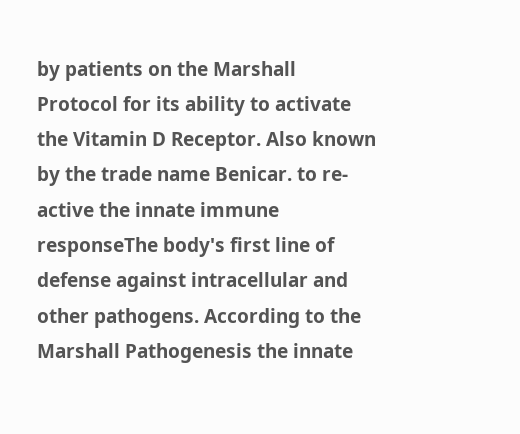by patients on the Marshall Protocol for its ability to activate the Vitamin D Receptor. Also known by the trade name Benicar. to re-active the innate immune responseThe body's first line of defense against intracellular and other pathogens. According to the Marshall Pathogenesis the innate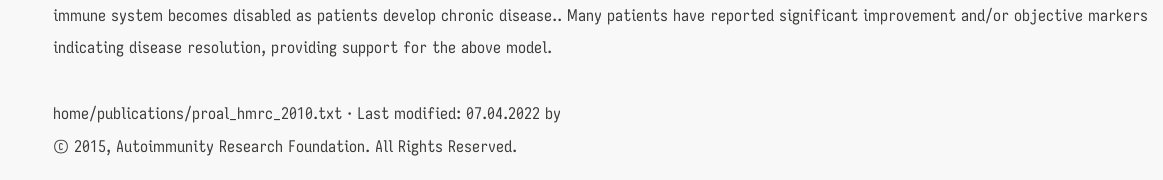immune system becomes disabled as patients develop chronic disease.. Many patients have reported significant improvement and/or objective markers indicating disease resolution, providing support for the above model.

home/publications/proal_hmrc_2010.txt · Last modified: 07.04.2022 by
© 2015, Autoimmunity Research Foundation. All Rights Reserved.